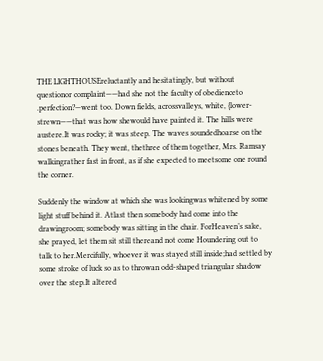THE LIGHTHOUSEreluctantly and hesitatingly, but without questionor complaint——had she not the faculty of obedienceto .perfection?—went too. Down fields, acrossvalleys, white, {lower-strewn——that was how shewould have painted it. The hills were austere.It was rocky; it was steep. The waves soundedhoarse on the stones beneath. They went, thethree of them together, Mrs. Ramsay walkingrather fast in front, as if she expected to meetsome one round the corner.

Suddenly the window at which she was lookingwas whitened by some light stuff behind it. Atlast then somebody had come into the drawingroom; somebody was sitting in the chair. ForHeaven’s sake, she prayed, let them sit still thereand not come Houndering out to talk to her.Mercifully, whoever it was stayed still inside;had settled by some stroke of luck so as to throwan odd-shaped triangular shadow over the step.It altered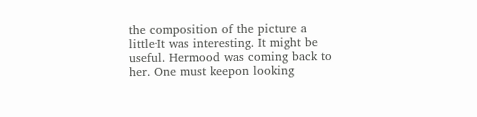the composition of the picture a little·It was interesting. It might be useful. Hermood was coming back to her. One must keepon looking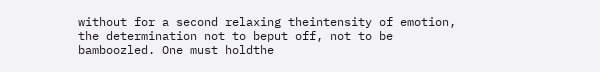without for a second relaxing theintensity of emotion, the determination not to beput off, not to be bamboozled. One must holdthe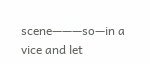scene———so—in a vice and let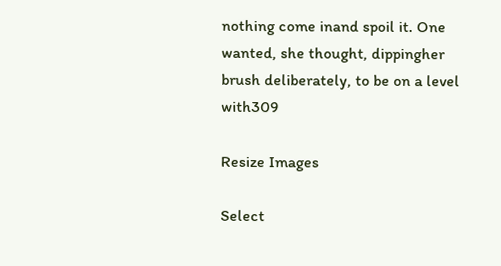nothing come inand spoil it. One wanted, she thought, dippingher brush deliberately, to be on a level with309

Resize Images

Select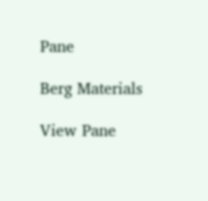Pane

Berg Materials

View Pane